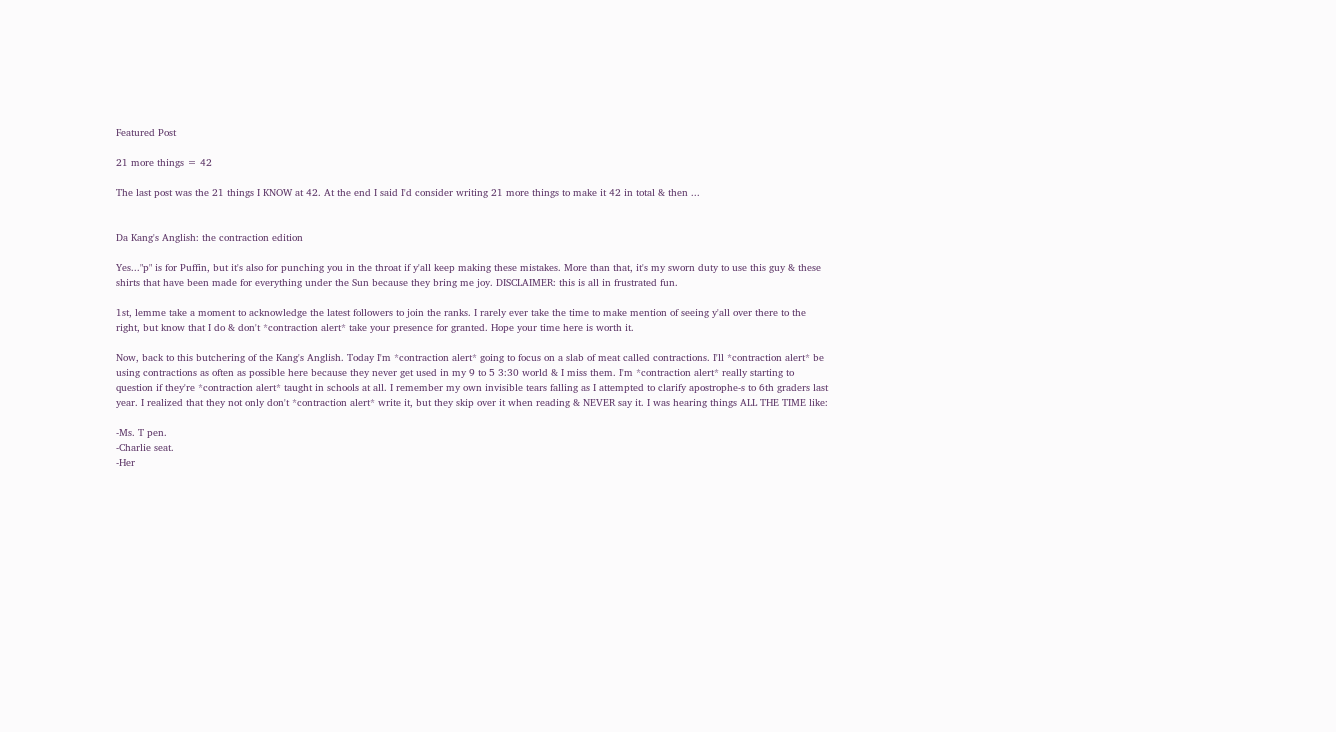Featured Post

21 more things = 42

The last post was the 21 things I KNOW at 42. At the end I said I'd consider writing 21 more things to make it 42 in total & then ...


Da Kang's Anglish: the contraction edition

Yes..."p" is for Puffin, but it's also for punching you in the throat if y'all keep making these mistakes. More than that, it's my sworn duty to use this guy & these shirts that have been made for everything under the Sun because they bring me joy. DISCLAIMER: this is all in frustrated fun.

1st, lemme take a moment to acknowledge the latest followers to join the ranks. I rarely ever take the time to make mention of seeing y'all over there to the right, but know that I do & don't *contraction alert* take your presence for granted. Hope your time here is worth it.

Now, back to this butchering of the Kang's Anglish. Today I'm *contraction alert* going to focus on a slab of meat called contractions. I'll *contraction alert* be using contractions as often as possible here because they never get used in my 9 to 5 3:30 world & I miss them. I'm *contraction alert* really starting to question if they're *contraction alert* taught in schools at all. I remember my own invisible tears falling as I attempted to clarify apostrophe-s to 6th graders last year. I realized that they not only don't *contraction alert* write it, but they skip over it when reading & NEVER say it. I was hearing things ALL THE TIME like:

-Ms. T pen.
-Charlie seat.
-Her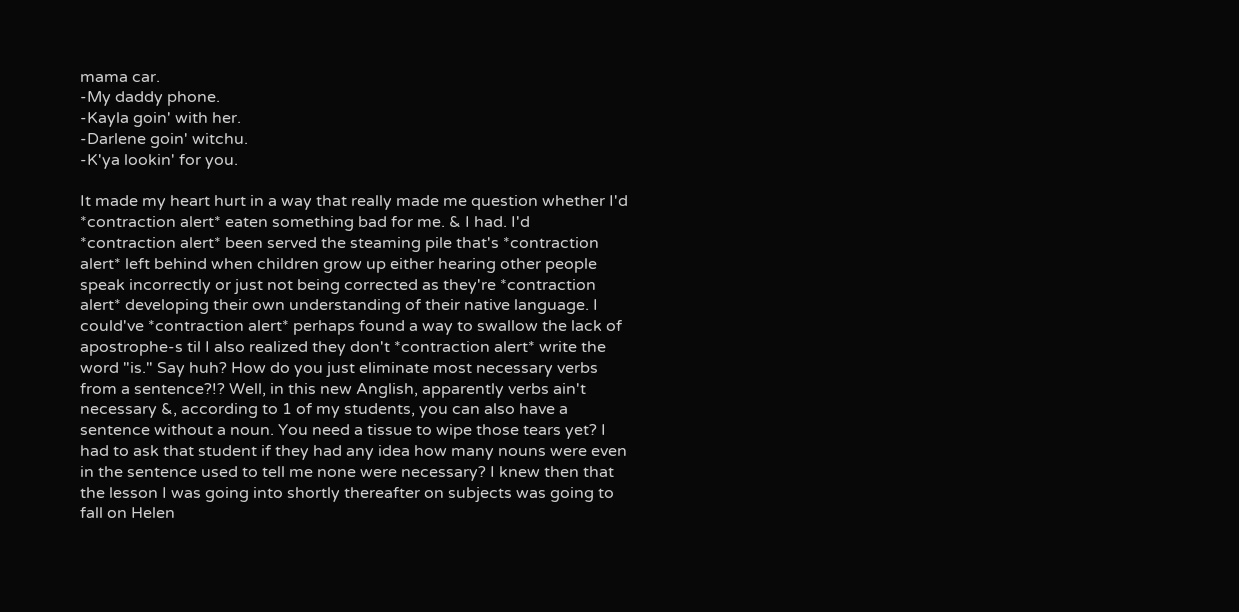mama car.
-My daddy phone.
-Kayla goin' with her.
-Darlene goin' witchu.
-K'ya lookin' for you.

It made my heart hurt in a way that really made me question whether I'd *contraction alert* eaten something bad for me. & I had. I'd *contraction alert* been served the steaming pile that's *contraction alert* left behind when children grow up either hearing other people speak incorrectly or just not being corrected as they're *contraction alert* developing their own understanding of their native language. I could've *contraction alert* perhaps found a way to swallow the lack of apostrophe-s til I also realized they don't *contraction alert* write the word "is." Say huh? How do you just eliminate most necessary verbs from a sentence?!? Well, in this new Anglish, apparently verbs ain't necessary &, according to 1 of my students, you can also have a sentence without a noun. You need a tissue to wipe those tears yet? I had to ask that student if they had any idea how many nouns were even in the sentence used to tell me none were necessary? I knew then that the lesson I was going into shortly thereafter on subjects was going to fall on Helen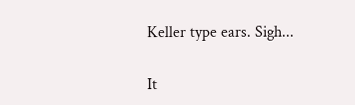Keller type ears. Sigh...

It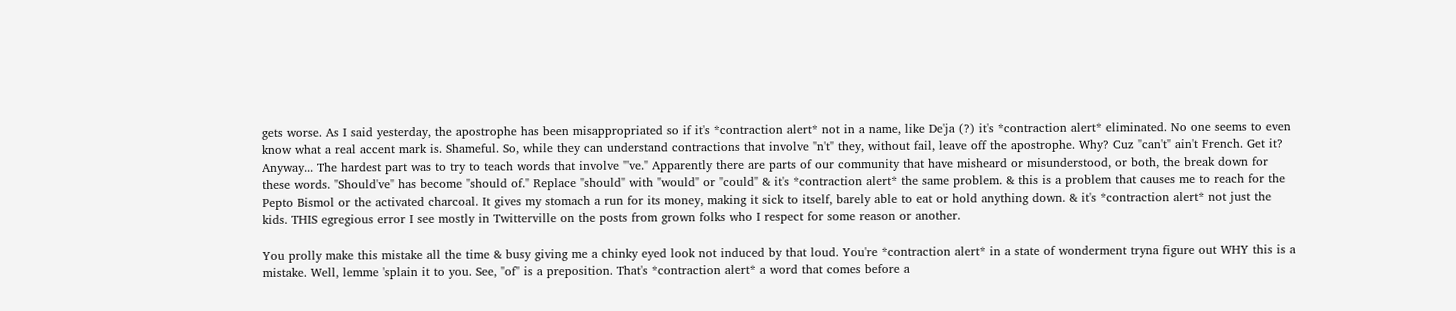gets worse. As I said yesterday, the apostrophe has been misappropriated so if it's *contraction alert* not in a name, like De'ja (?) it's *contraction alert* eliminated. No one seems to even know what a real accent mark is. Shameful. So, while they can understand contractions that involve "n't" they, without fail, leave off the apostrophe. Why? Cuz "can't" ain't French. Get it? Anyway... The hardest part was to try to teach words that involve "'ve." Apparently there are parts of our community that have misheard or misunderstood, or both, the break down for these words. "Should've" has become "should of." Replace "should" with "would" or "could" & it's *contraction alert* the same problem. & this is a problem that causes me to reach for the Pepto Bismol or the activated charcoal. It gives my stomach a run for its money, making it sick to itself, barely able to eat or hold anything down. & it's *contraction alert* not just the kids. THIS egregious error I see mostly in Twitterville on the posts from grown folks who I respect for some reason or another.

You prolly make this mistake all the time & busy giving me a chinky eyed look not induced by that loud. You're *contraction alert* in a state of wonderment tryna figure out WHY this is a mistake. Well, lemme 'splain it to you. See, "of" is a preposition. That's *contraction alert* a word that comes before a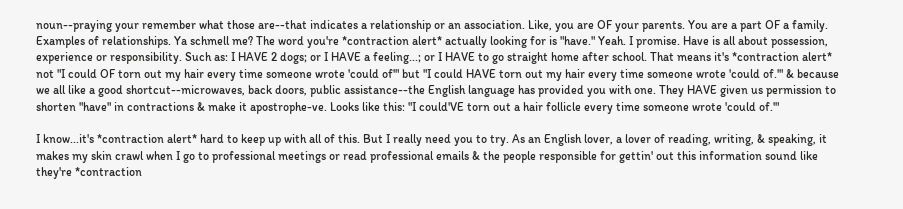noun--praying your remember what those are--that indicates a relationship or an association. Like, you are OF your parents. You are a part OF a family. Examples of relationships. Ya schmell me? The word you're *contraction alert* actually looking for is "have." Yeah. I promise. Have is all about possession, experience or responsibility. Such as: I HAVE 2 dogs; or I HAVE a feeling...; or I HAVE to go straight home after school. That means it's *contraction alert* not "I could OF torn out my hair every time someone wrote 'could of'" but "I could HAVE torn out my hair every time someone wrote 'could of.'" & because we all like a good shortcut--microwaves, back doors, public assistance--the English language has provided you with one. They HAVE given us permission to shorten "have" in contractions & make it apostrophe-ve. Looks like this: "I could'VE torn out a hair follicle every time someone wrote 'could of.'"

I know...it's *contraction alert* hard to keep up with all of this. But I really need you to try. As an English lover, a lover of reading, writing, & speaking, it makes my skin crawl when I go to professional meetings or read professional emails & the people responsible for gettin' out this information sound like they're *contraction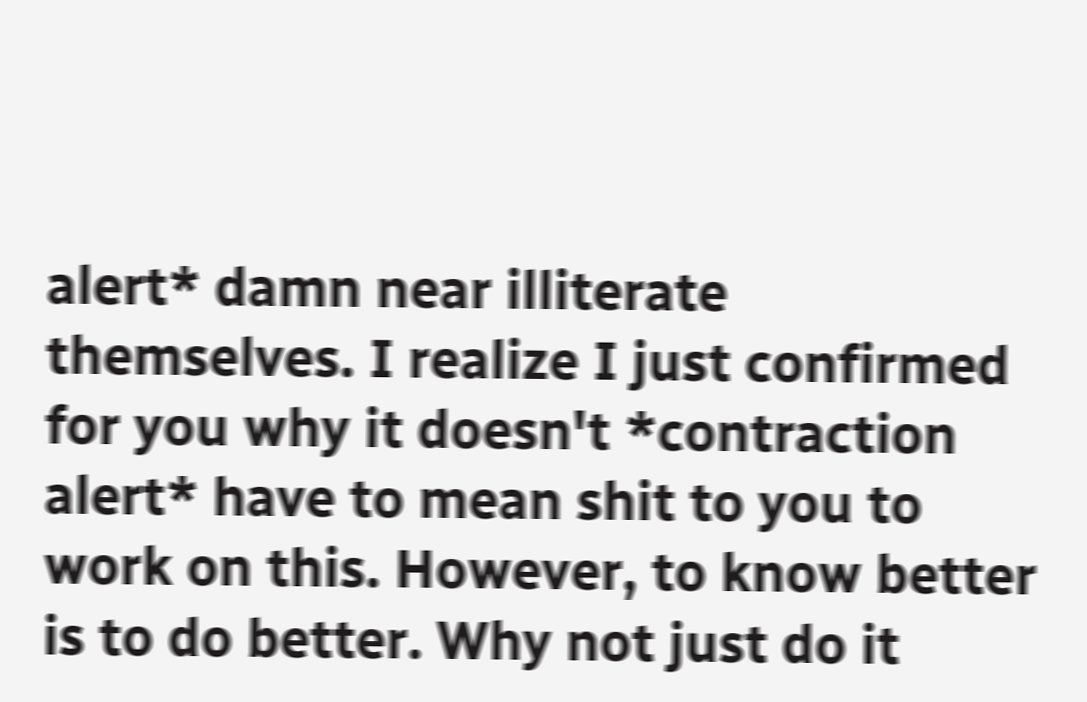alert* damn near illiterate themselves. I realize I just confirmed for you why it doesn't *contraction alert* have to mean shit to you to work on this. However, to know better is to do better. Why not just do it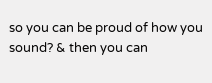so you can be proud of how you sound? & then you can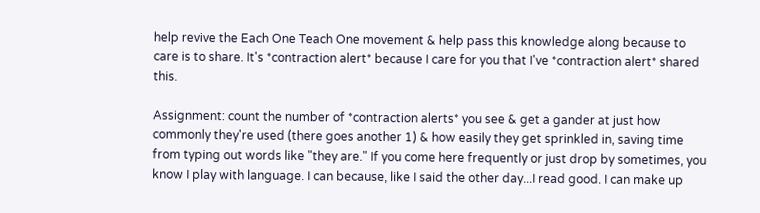help revive the Each One Teach One movement & help pass this knowledge along because to care is to share. It's *contraction alert* because I care for you that I've *contraction alert* shared this.

Assignment: count the number of *contraction alerts* you see & get a gander at just how commonly they're used (there goes another 1) & how easily they get sprinkled in, saving time from typing out words like "they are." If you come here frequently or just drop by sometimes, you know I play with language. I can because, like I said the other day...I read good. I can make up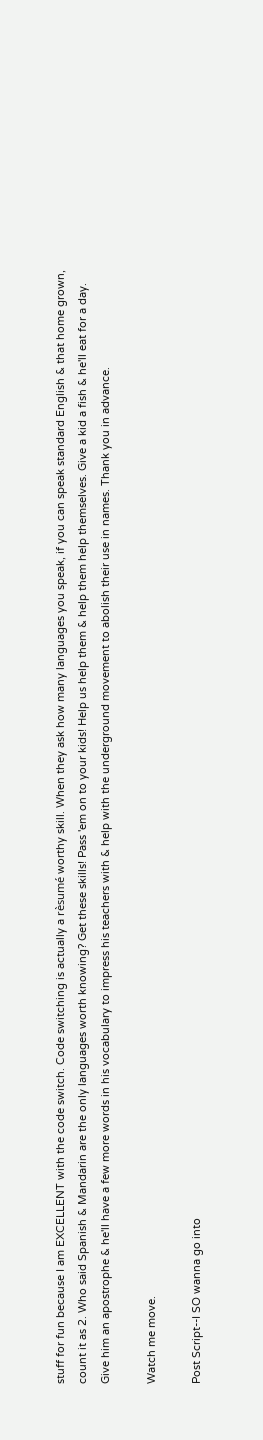stuff for fun because I am EXCELLENT with the code switch. Code switching is actually a rèsumé worthy skill. When they ask how many languages you speak, if you can speak standard English & that home grown, count it as 2. Who said Spanish & Mandarin are the only languages worth knowing? Get these skills! Pass 'em on to your kids! Help us help them & help them help themselves. Give a kid a fish & he'll eat for a day. Give him an apostrophe & he'll have a few more words in his vocabulary to impress his teachers with & help with the underground movement to abolish their use in names. Thank you in advance.

Watch me move.

Post Script--I SO wanna go into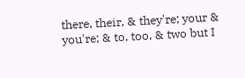there, their, & they're; your & you're; & to, too, & two but I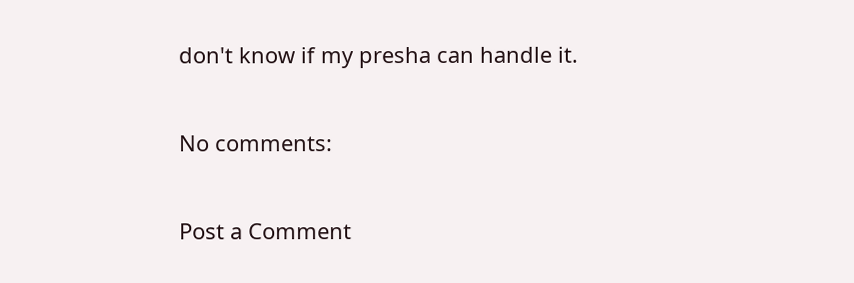don't know if my presha can handle it.

No comments:

Post a Comment